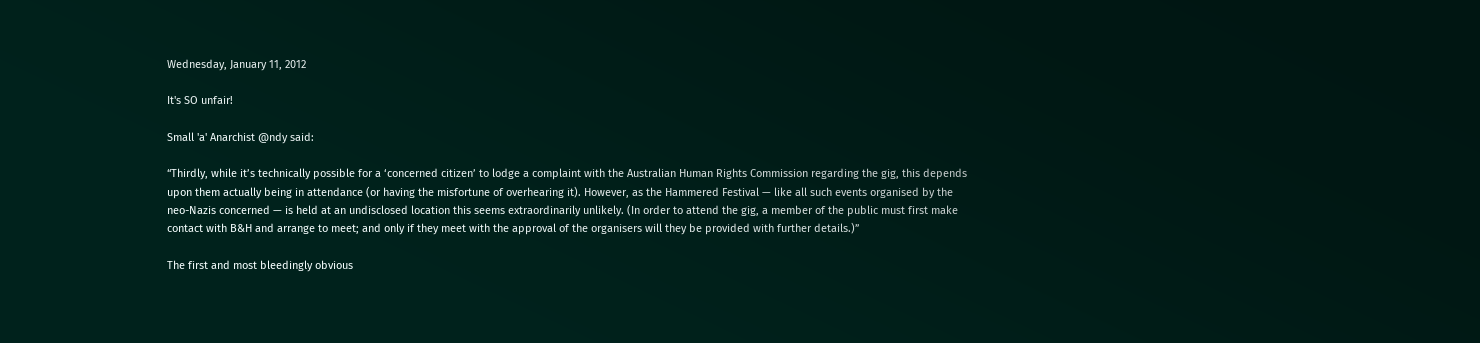Wednesday, January 11, 2012

It's SO unfair!

Small 'a' Anarchist @ndy said:

“Thirdly, while it’s technically possible for a ‘concerned citizen’ to lodge a complaint with the Australian Human Rights Commission regarding the gig, this depends upon them actually being in attendance (or having the misfortune of overhearing it). However, as the Hammered Festival — like all such events organised by the neo-Nazis concerned — is held at an undisclosed location this seems extraordinarily unlikely. (In order to attend the gig, a member of the public must first make contact with B&H and arrange to meet; and only if they meet with the approval of the organisers will they be provided with further details.)”

The first and most bleedingly obvious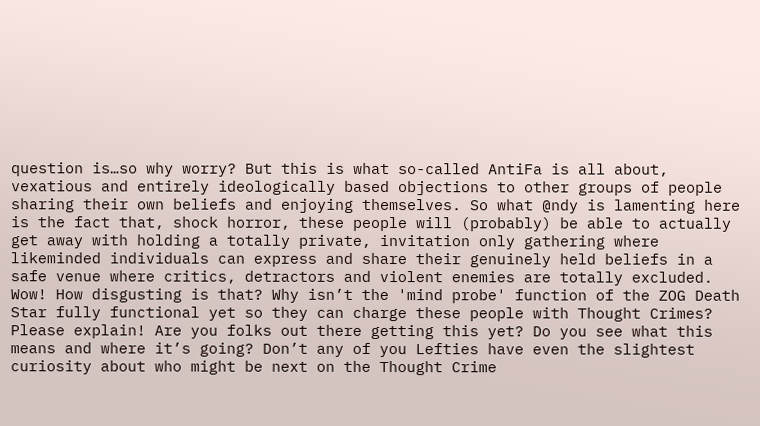question is…so why worry? But this is what so-called AntiFa is all about, vexatious and entirely ideologically based objections to other groups of people sharing their own beliefs and enjoying themselves. So what @ndy is lamenting here is the fact that, shock horror, these people will (probably) be able to actually get away with holding a totally private, invitation only gathering where likeminded individuals can express and share their genuinely held beliefs in a safe venue where critics, detractors and violent enemies are totally excluded. Wow! How disgusting is that? Why isn’t the 'mind probe' function of the ZOG Death Star fully functional yet so they can charge these people with Thought Crimes? Please explain! Are you folks out there getting this yet? Do you see what this means and where it’s going? Don’t any of you Lefties have even the slightest curiosity about who might be next on the Thought Crime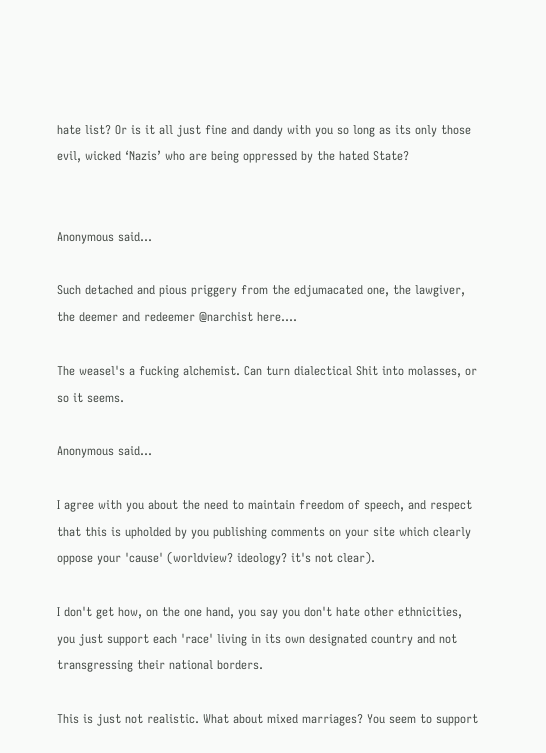hate list? Or is it all just fine and dandy with you so long as its only those evil, wicked ‘Nazis’ who are being oppressed by the hated State?


Anonymous said...

Such detached and pious priggery from the edjumacated one, the lawgiver, the deemer and redeemer @narchist here....

The weasel's a fucking alchemist. Can turn dialectical Shit into molasses, or so it seems.

Anonymous said...

I agree with you about the need to maintain freedom of speech, and respect that this is upholded by you publishing comments on your site which clearly oppose your 'cause' (worldview? ideology? it's not clear).

I don't get how, on the one hand, you say you don't hate other ethnicities, you just support each 'race' living in its own designated country and not transgressing their national borders.

This is just not realistic. What about mixed marriages? You seem to support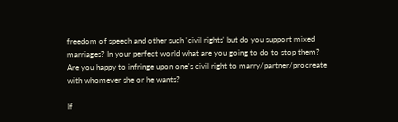freedom of speech and other such 'civil rights' but do you support mixed marriages? In your perfect world what are you going to do to stop them? Are you happy to infringe upon one's civil right to marry/partner/procreate with whomever she or he wants?

If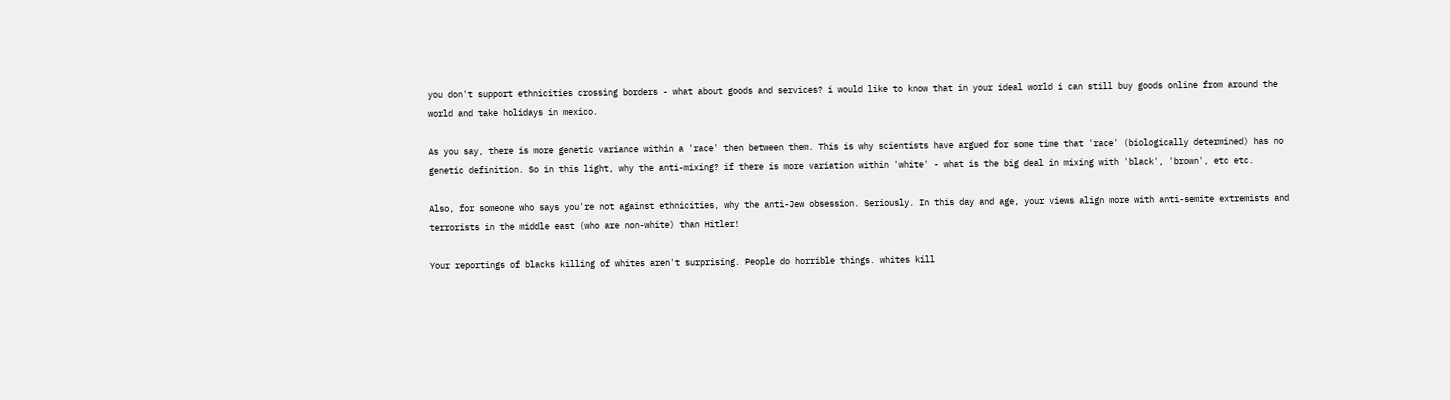you don't support ethnicities crossing borders - what about goods and services? i would like to know that in your ideal world i can still buy goods online from around the world and take holidays in mexico.

As you say, there is more genetic variance within a 'race' then between them. This is why scientists have argued for some time that 'race' (biologically determined) has no genetic definition. So in this light, why the anti-mixing? if there is more variation within 'white' - what is the big deal in mixing with 'black', 'brown', etc etc.

Also, for someone who says you're not against ethnicities, why the anti-Jew obsession. Seriously. In this day and age, your views align more with anti-semite extremists and terrorists in the middle east (who are non-white) than Hitler!

Your reportings of blacks killing of whites aren't surprising. People do horrible things. whites kill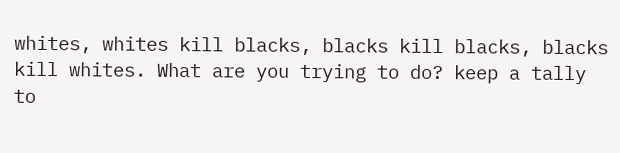whites, whites kill blacks, blacks kill blacks, blacks kill whites. What are you trying to do? keep a tally to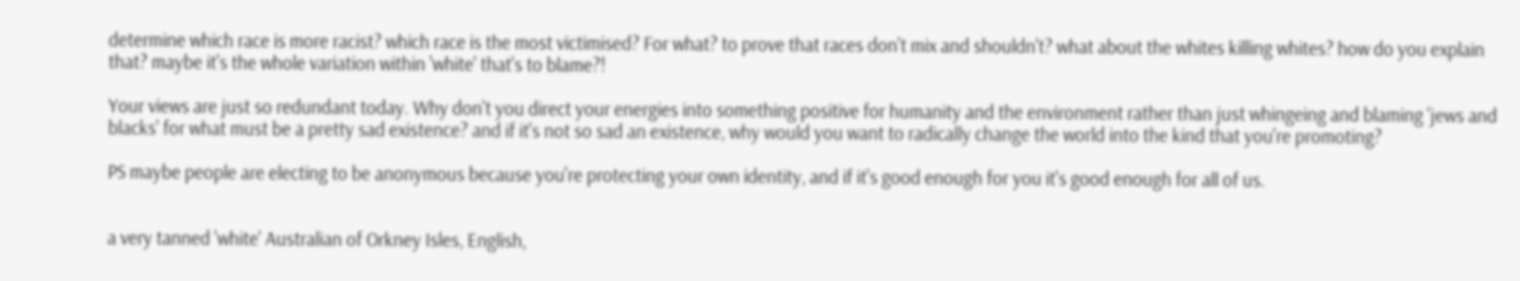determine which race is more racist? which race is the most victimised? For what? to prove that races don't mix and shouldn't? what about the whites killing whites? how do you explain that? maybe it's the whole variation within 'white' that's to blame?!

Your views are just so redundant today. Why don't you direct your energies into something positive for humanity and the environment rather than just whingeing and blaming 'jews and blacks' for what must be a pretty sad existence? and if it's not so sad an existence, why would you want to radically change the world into the kind that you're promoting?

PS maybe people are electing to be anonymous because you're protecting your own identity, and if it's good enough for you it's good enough for all of us.


a very tanned 'white' Australian of Orkney Isles, English,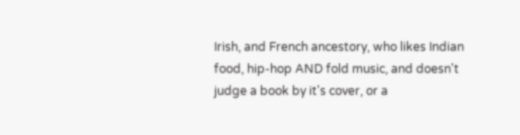Irish, and French ancestory, who likes Indian food, hip-hop AND fold music, and doesn't judge a book by it's cover, or a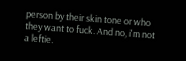person by their skin tone or who they want to fuck. And no, i'm not a leftie.